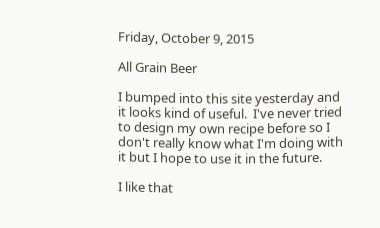Friday, October 9, 2015

All Grain Beer

I bumped into this site yesterday and it looks kind of useful.  I've never tried to design my own recipe before so I don't really know what I'm doing with it but I hope to use it in the future.

I like that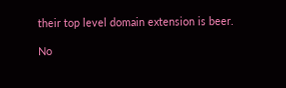their top level domain extension is beer.

No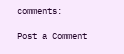comments:

Post a Comment